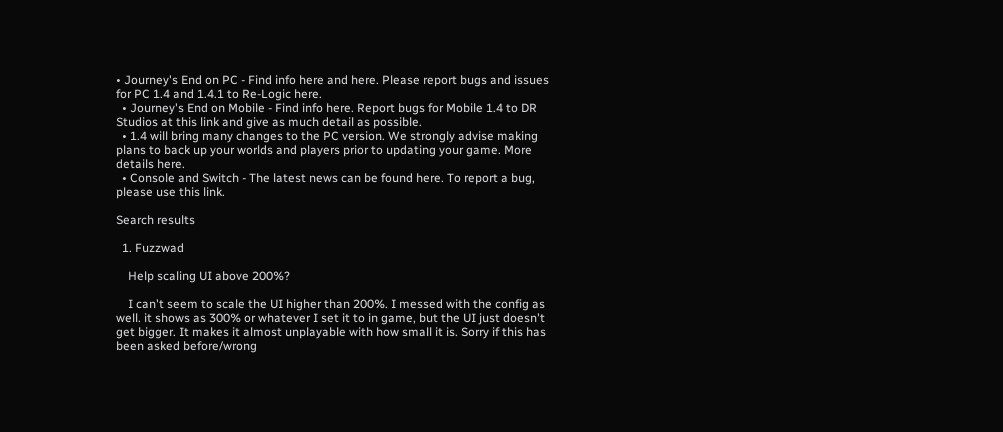• Journey's End on PC - Find info here and here. Please report bugs and issues for PC 1.4 and 1.4.1 to Re-Logic here.
  • Journey's End on Mobile - Find info here. Report bugs for Mobile 1.4 to DR Studios at this link and give as much detail as possible.
  • 1.4 will bring many changes to the PC version. We strongly advise making plans to back up your worlds and players prior to updating your game. More details here.
  • Console and Switch - The latest news can be found here. To report a bug, please use this link.

Search results

  1. Fuzzwad

    Help scaling UI above 200%?

    I can't seem to scale the UI higher than 200%. I messed with the config as well. it shows as 300% or whatever I set it to in game, but the UI just doesn't get bigger. It makes it almost unplayable with how small it is. Sorry if this has been asked before/wrong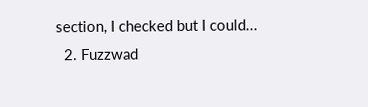section, I checked but I could...
  2. Fuzzwad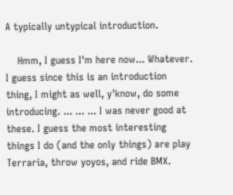A typically untypical introduction.

    Hmm, I guess I'm here now... Whatever. I guess since this is an introduction thing, I might as well, y'know, do some introducing. ... ... ... I was never good at these. I guess the most interesting things I do (and the only things) are play Terraria, throw yoyos, and ride BMX.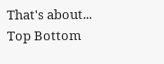That's about...
Top Bottom